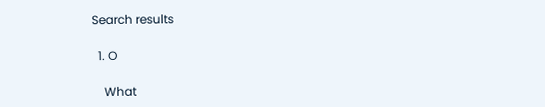Search results

  1. O

    What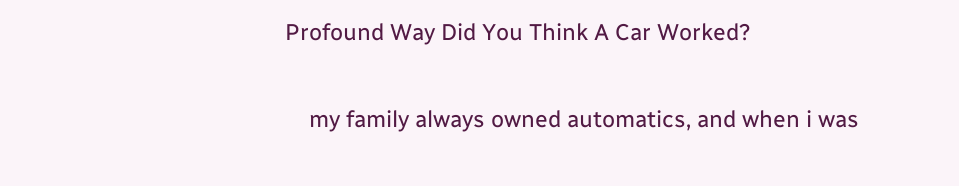Profound Way Did You Think A Car Worked?

    my family always owned automatics, and when i was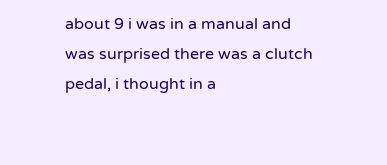about 9 i was in a manual and was surprised there was a clutch pedal, i thought in a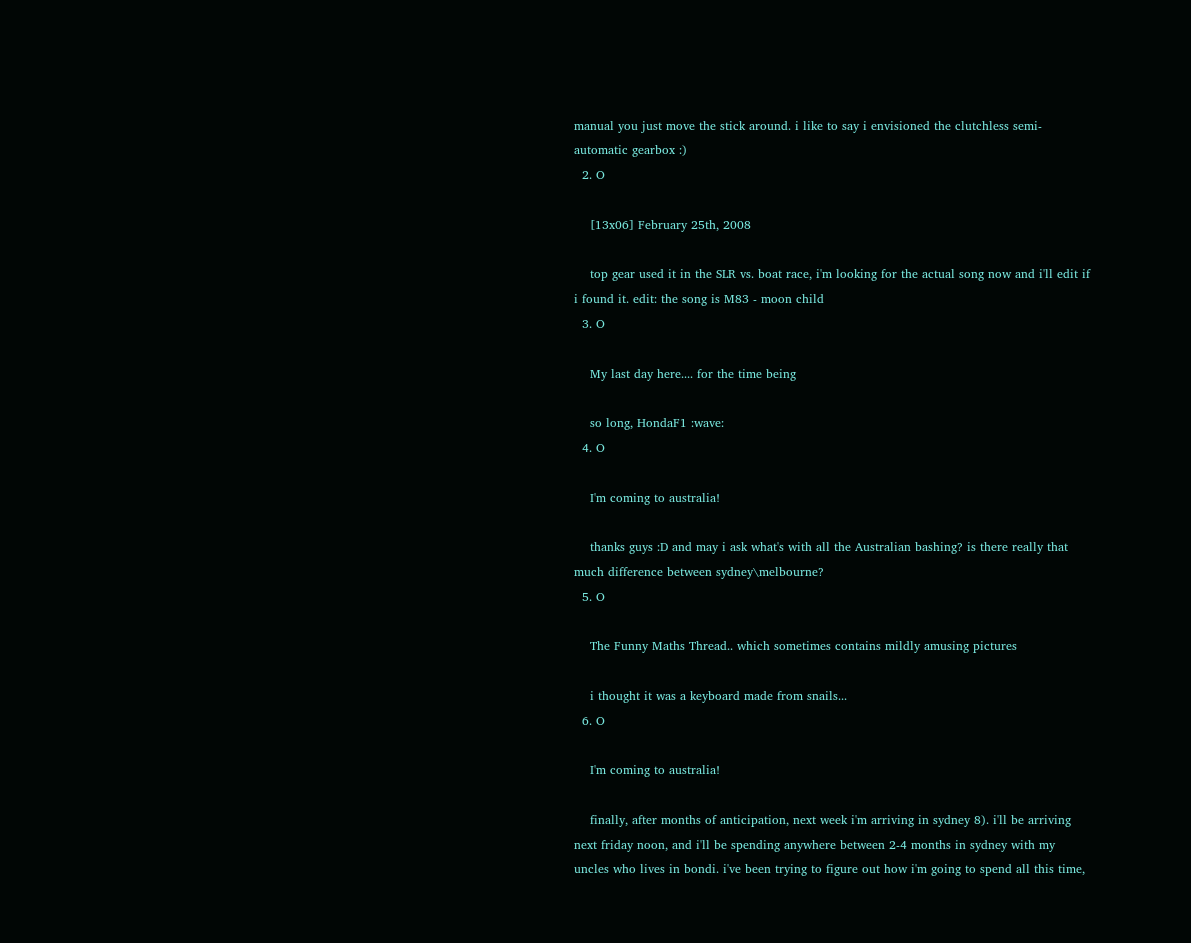manual you just move the stick around. i like to say i envisioned the clutchless semi-automatic gearbox :)
  2. O

    [13x06] February 25th, 2008

    top gear used it in the SLR vs. boat race, i'm looking for the actual song now and i'll edit if i found it. edit: the song is M83 - moon child
  3. O

    My last day here.... for the time being

    so long, HondaF1 :wave:
  4. O

    I'm coming to australia!

    thanks guys :D and may i ask what's with all the Australian bashing? is there really that much difference between sydney\melbourne?
  5. O

    The Funny Maths Thread.. which sometimes contains mildly amusing pictures

    i thought it was a keyboard made from snails...
  6. O

    I'm coming to australia!

    finally, after months of anticipation, next week i'm arriving in sydney 8). i'll be arriving next friday noon, and i'll be spending anywhere between 2-4 months in sydney with my uncles who lives in bondi. i've been trying to figure out how i'm going to spend all this time,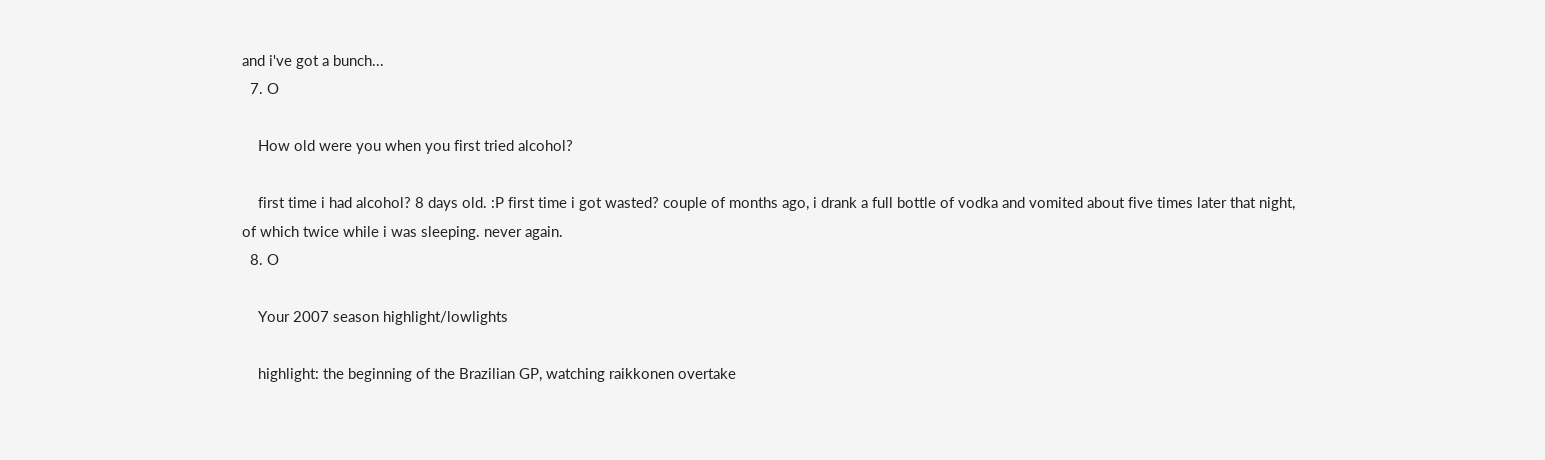and i've got a bunch...
  7. O

    How old were you when you first tried alcohol?

    first time i had alcohol? 8 days old. :P first time i got wasted? couple of months ago, i drank a full bottle of vodka and vomited about five times later that night, of which twice while i was sleeping. never again.
  8. O

    Your 2007 season highlight/lowlights

    highlight: the beginning of the Brazilian GP, watching raikkonen overtake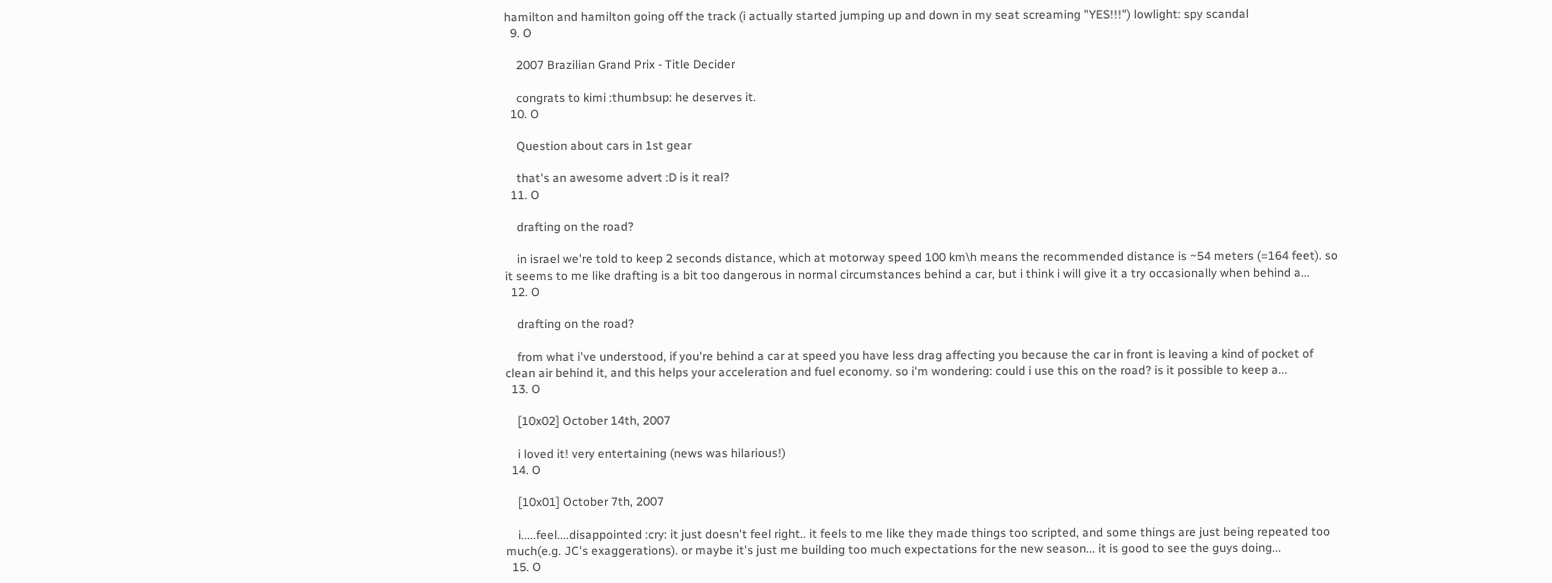hamilton and hamilton going off the track (i actually started jumping up and down in my seat screaming "YES!!!") lowlight: spy scandal
  9. O

    2007 Brazilian Grand Prix - Title Decider

    congrats to kimi :thumbsup: he deserves it.
  10. O

    Question about cars in 1st gear

    that's an awesome advert :D is it real?
  11. O

    drafting on the road?

    in israel we're told to keep 2 seconds distance, which at motorway speed 100 km\h means the recommended distance is ~54 meters (=164 feet). so it seems to me like drafting is a bit too dangerous in normal circumstances behind a car, but i think i will give it a try occasionally when behind a...
  12. O

    drafting on the road?

    from what i've understood, if you're behind a car at speed you have less drag affecting you because the car in front is leaving a kind of pocket of clean air behind it, and this helps your acceleration and fuel economy. so i'm wondering: could i use this on the road? is it possible to keep a...
  13. O

    [10x02] October 14th, 2007

    i loved it! very entertaining (news was hilarious!)
  14. O

    [10x01] October 7th, 2007

    i.....feel....disappointed :cry: it just doesn't feel right.. it feels to me like they made things too scripted, and some things are just being repeated too much(e.g. JC's exaggerations). or maybe it's just me building too much expectations for the new season... it is good to see the guys doing...
  15. O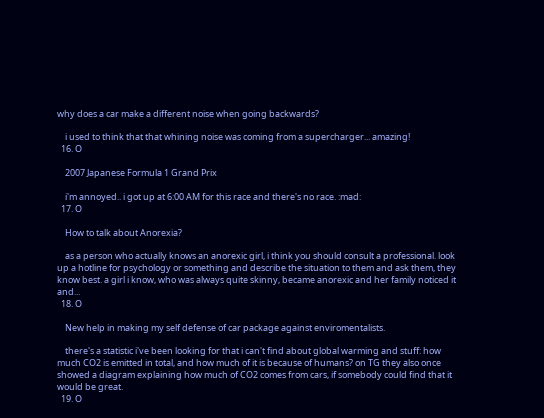why does a car make a different noise when going backwards?

    i used to think that that whining noise was coming from a supercharger... amazing!
  16. O

    2007 Japanese Formula 1 Grand Prix

    i'm annoyed.. i got up at 6:00 AM for this race and there's no race. :mad:
  17. O

    How to talk about Anorexia?

    as a person who actually knows an anorexic girl, i think you should consult a professional. look up a hotline for psychology or something and describe the situation to them and ask them, they know best. a girl i know, who was always quite skinny, became anorexic and her family noticed it and...
  18. O

    New help in making my self defense of car package against enviromentalists.

    there's a statistic i've been looking for that i can't find about global warming and stuff: how much CO2 is emitted in total, and how much of it is because of humans? on TG they also once showed a diagram explaining how much of CO2 comes from cars, if somebody could find that it would be great.
  19. O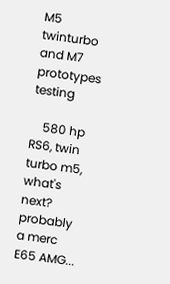M5 twinturbo and M7 prototypes testing

    580 hp RS6, twin turbo m5, what's next? probably a merc E65 AMG...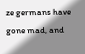ze germans have gone mad, and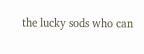the lucky sods who can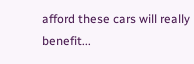afford these cars will really benefit...